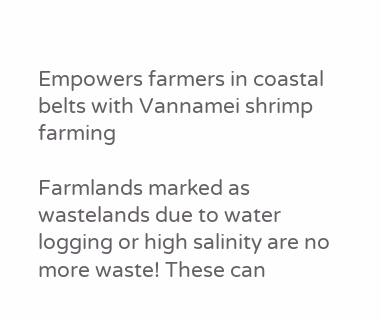Empowers farmers in coastal belts with Vannamei shrimp farming

Farmlands marked as wastelands due to water logging or high salinity are no more waste! These can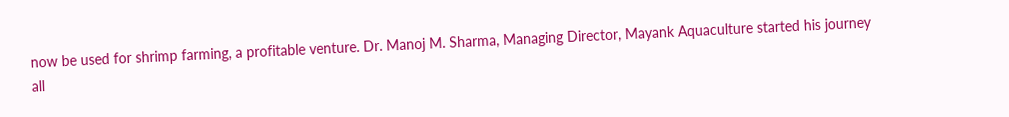now be used for shrimp farming, a profitable venture. Dr. Manoj M. Sharma, Managing Director, Mayank Aquaculture started his journey all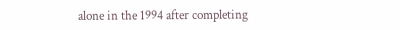alone in the 1994 after completing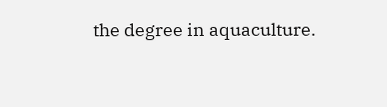the degree in aquaculture.